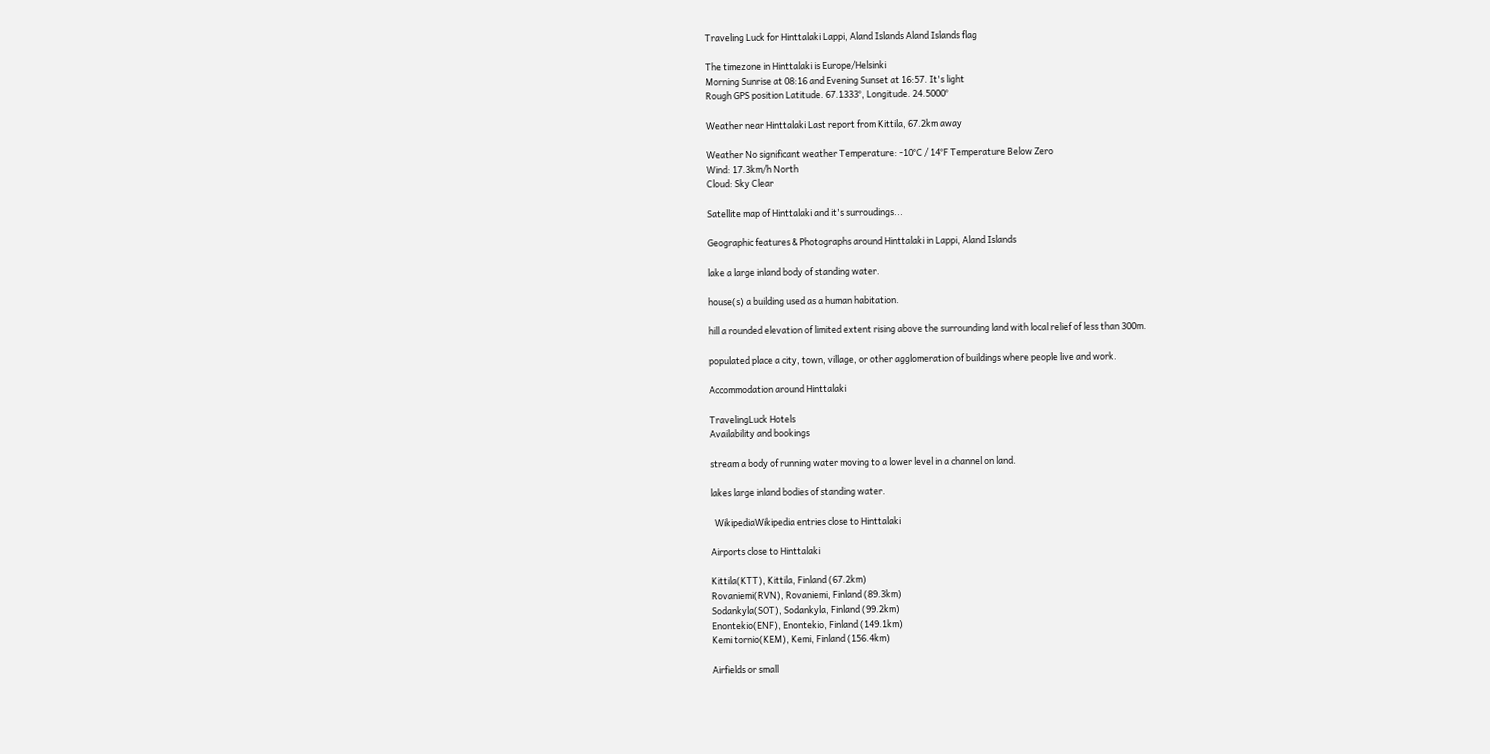Traveling Luck for Hinttalaki Lappi, Aland Islands Aland Islands flag

The timezone in Hinttalaki is Europe/Helsinki
Morning Sunrise at 08:16 and Evening Sunset at 16:57. It's light
Rough GPS position Latitude. 67.1333°, Longitude. 24.5000°

Weather near Hinttalaki Last report from Kittila, 67.2km away

Weather No significant weather Temperature: -10°C / 14°F Temperature Below Zero
Wind: 17.3km/h North
Cloud: Sky Clear

Satellite map of Hinttalaki and it's surroudings...

Geographic features & Photographs around Hinttalaki in Lappi, Aland Islands

lake a large inland body of standing water.

house(s) a building used as a human habitation.

hill a rounded elevation of limited extent rising above the surrounding land with local relief of less than 300m.

populated place a city, town, village, or other agglomeration of buildings where people live and work.

Accommodation around Hinttalaki

TravelingLuck Hotels
Availability and bookings

stream a body of running water moving to a lower level in a channel on land.

lakes large inland bodies of standing water.

  WikipediaWikipedia entries close to Hinttalaki

Airports close to Hinttalaki

Kittila(KTT), Kittila, Finland (67.2km)
Rovaniemi(RVN), Rovaniemi, Finland (89.3km)
Sodankyla(SOT), Sodankyla, Finland (99.2km)
Enontekio(ENF), Enontekio, Finland (149.1km)
Kemi tornio(KEM), Kemi, Finland (156.4km)

Airfields or small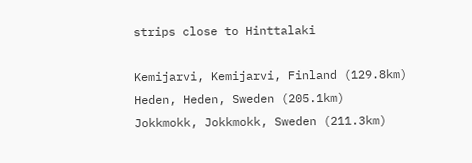strips close to Hinttalaki

Kemijarvi, Kemijarvi, Finland (129.8km)
Heden, Heden, Sweden (205.1km)
Jokkmokk, Jokkmokk, Sweden (211.3km)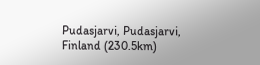Pudasjarvi, Pudasjarvi, Finland (230.5km)